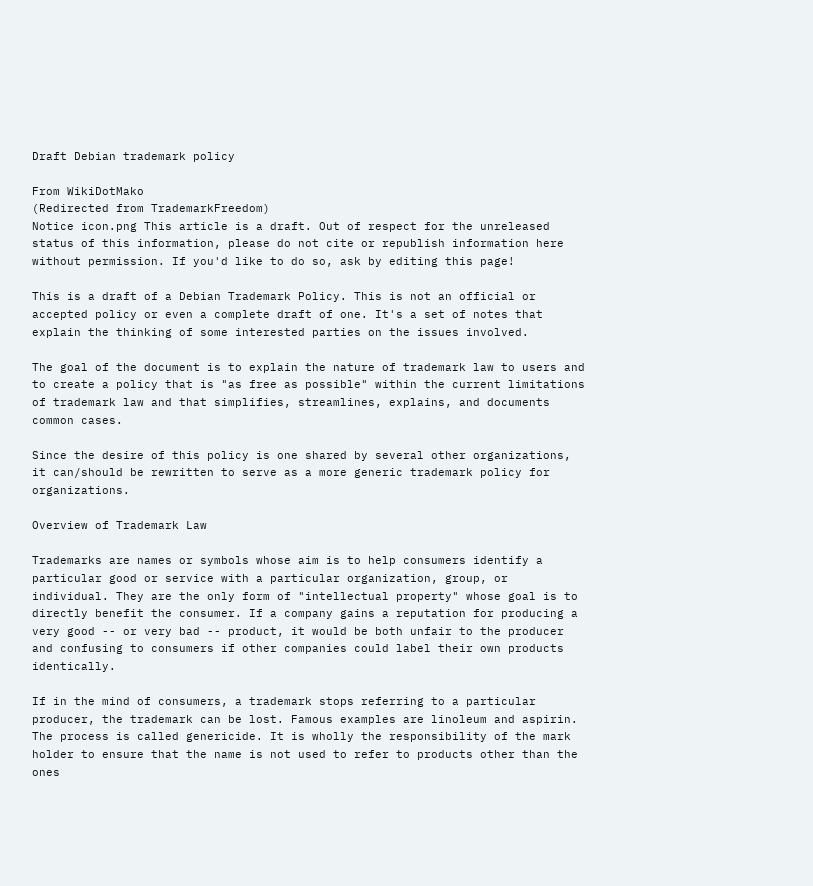Draft Debian trademark policy

From WikiDotMako
(Redirected from TrademarkFreedom)
Notice icon.png This article is a draft. Out of respect for the unreleased status of this information, please do not cite or republish information here without permission. If you'd like to do so, ask by editing this page!

This is a draft of a Debian Trademark Policy. This is not an official or accepted policy or even a complete draft of one. It's a set of notes that explain the thinking of some interested parties on the issues involved.

The goal of the document is to explain the nature of trademark law to users and to create a policy that is "as free as possible" within the current limitations of trademark law and that simplifies, streamlines, explains, and documents common cases.

Since the desire of this policy is one shared by several other organizations, it can/should be rewritten to serve as a more generic trademark policy for organizations.

Overview of Trademark Law

Trademarks are names or symbols whose aim is to help consumers identify a particular good or service with a particular organization, group, or individual. They are the only form of "intellectual property" whose goal is to directly benefit the consumer. If a company gains a reputation for producing a very good -- or very bad -- product, it would be both unfair to the producer and confusing to consumers if other companies could label their own products identically.

If in the mind of consumers, a trademark stops referring to a particular producer, the trademark can be lost. Famous examples are linoleum and aspirin. The process is called genericide. It is wholly the responsibility of the mark holder to ensure that the name is not used to refer to products other than the ones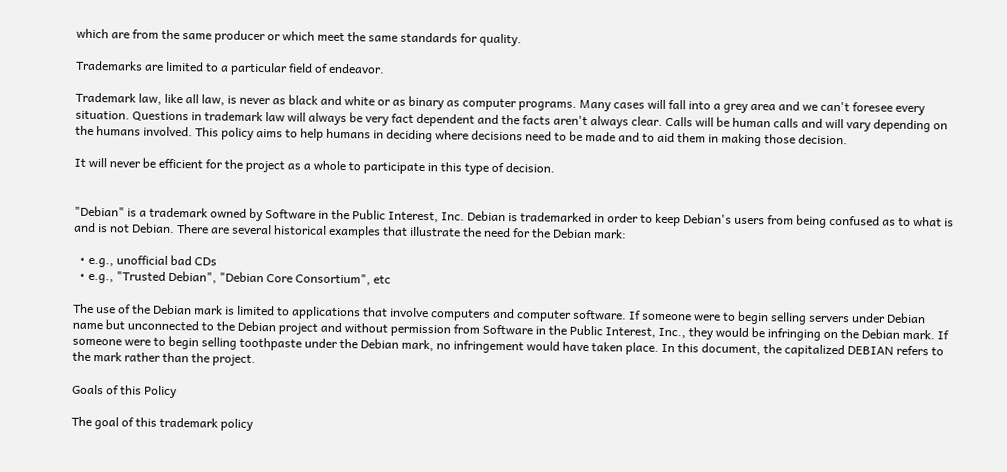which are from the same producer or which meet the same standards for quality.

Trademarks are limited to a particular field of endeavor.

Trademark law, like all law, is never as black and white or as binary as computer programs. Many cases will fall into a grey area and we can't foresee every situation. Questions in trademark law will always be very fact dependent and the facts aren't always clear. Calls will be human calls and will vary depending on the humans involved. This policy aims to help humans in deciding where decisions need to be made and to aid them in making those decision.

It will never be efficient for the project as a whole to participate in this type of decision.


"Debian" is a trademark owned by Software in the Public Interest, Inc. Debian is trademarked in order to keep Debian's users from being confused as to what is and is not Debian. There are several historical examples that illustrate the need for the Debian mark:

  • e.g., unofficial bad CDs
  • e.g., "Trusted Debian", "Debian Core Consortium", etc

The use of the Debian mark is limited to applications that involve computers and computer software. If someone were to begin selling servers under Debian name but unconnected to the Debian project and without permission from Software in the Public Interest, Inc., they would be infringing on the Debian mark. If someone were to begin selling toothpaste under the Debian mark, no infringement would have taken place. In this document, the capitalized DEBIAN refers to the mark rather than the project.

Goals of this Policy

The goal of this trademark policy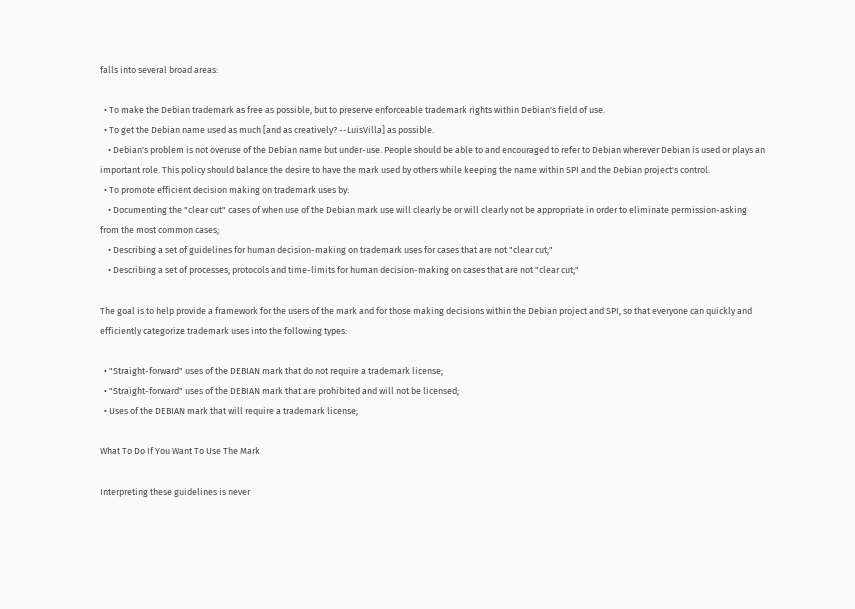falls into several broad areas:

  • To make the Debian trademark as free as possible, but to preserve enforceable trademark rights within Debian's field of use.
  • To get the Debian name used as much [and as creatively? --LuisVilla] as possible.
    • Debian's problem is not overuse of the Debian name but under-use. People should be able to and encouraged to refer to Debian wherever Debian is used or plays an important role. This policy should balance the desire to have the mark used by others while keeping the name within SPI and the Debian project's control.
  • To promote efficient decision making on trademark uses by:
    • Documenting the "clear cut" cases of when use of the Debian mark use will clearly be or will clearly not be appropriate in order to eliminate permission-asking from the most common cases;
    • Describing a set of guidelines for human decision-making on trademark uses for cases that are not "clear cut;"
    • Describing a set of processes, protocols and time-limits for human decision-making on cases that are not "clear cut;"

The goal is to help provide a framework for the users of the mark and for those making decisions within the Debian project and SPI, so that everyone can quickly and efficiently categorize trademark uses into the following types:

  • "Straight-forward" uses of the DEBIAN mark that do not require a trademark license;
  • "Straight-forward" uses of the DEBIAN mark that are prohibited and will not be licensed;
  • Uses of the DEBIAN mark that will require a trademark license;

What To Do If You Want To Use The Mark

Interpreting these guidelines is never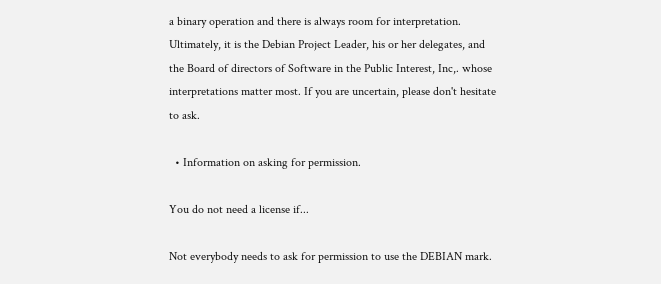a binary operation and there is always room for interpretation. Ultimately, it is the Debian Project Leader, his or her delegates, and the Board of directors of Software in the Public Interest, Inc,. whose interpretations matter most. If you are uncertain, please don't hesitate to ask.

  • Information on asking for permission.

You do not need a license if...

Not everybody needs to ask for permission to use the DEBIAN mark.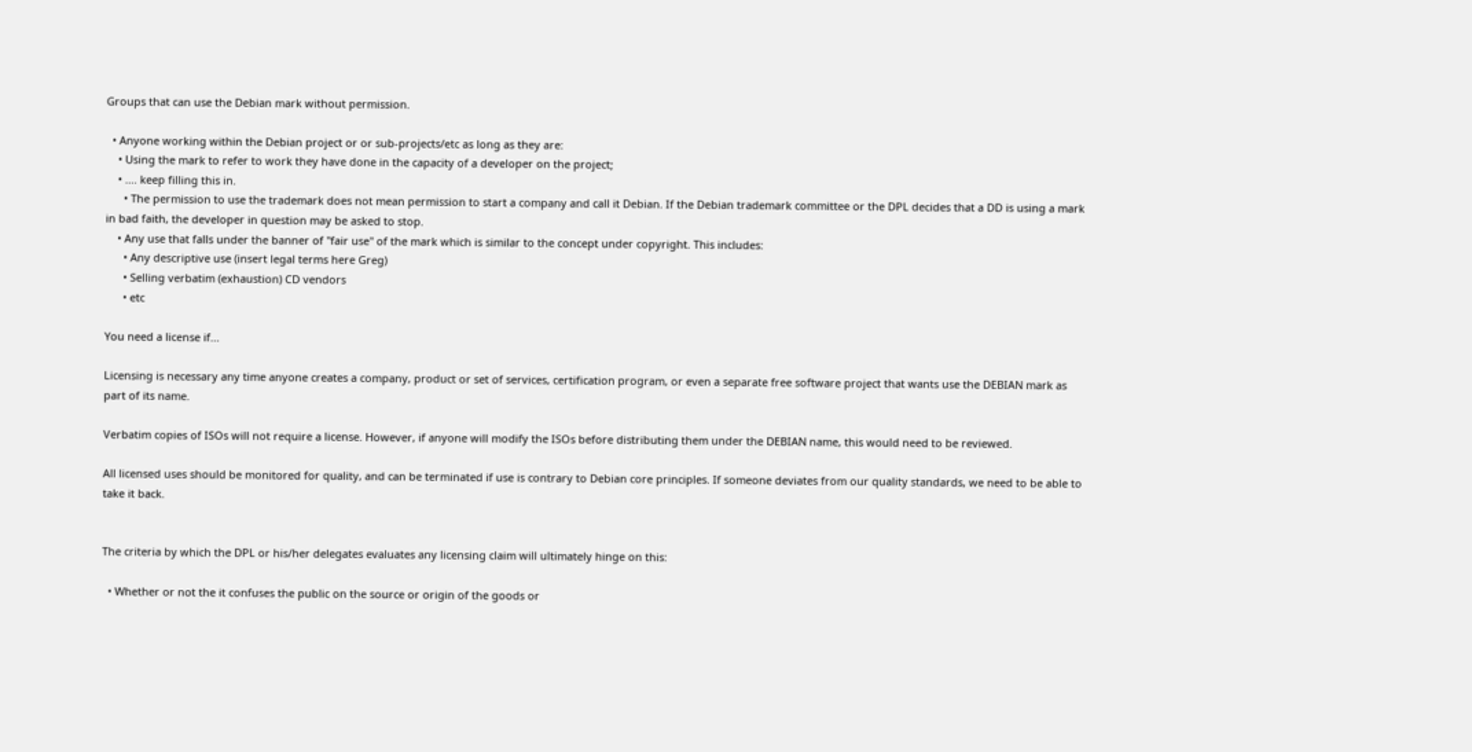Groups that can use the Debian mark without permission.

  • Anyone working within the Debian project or or sub-projects/etc as long as they are:
    • Using the mark to refer to work they have done in the capacity of a developer on the project;
    • .... keep filling this in.
      • The permission to use the trademark does not mean permission to start a company and call it Debian. If the Debian trademark committee or the DPL decides that a DD is using a mark in bad faith, the developer in question may be asked to stop.
    • Any use that falls under the banner of "fair use" of the mark which is similar to the concept under copyright. This includes:
      • Any descriptive use (insert legal terms here Greg)
      • Selling verbatim (exhaustion) CD vendors
      • etc

You need a license if...

Licensing is necessary any time anyone creates a company, product or set of services, certification program, or even a separate free software project that wants use the DEBIAN mark as part of its name.

Verbatim copies of ISOs will not require a license. However, if anyone will modify the ISOs before distributing them under the DEBIAN name, this would need to be reviewed.

All licensed uses should be monitored for quality, and can be terminated if use is contrary to Debian core principles. If someone deviates from our quality standards, we need to be able to take it back.


The criteria by which the DPL or his/her delegates evaluates any licensing claim will ultimately hinge on this:

  • Whether or not the it confuses the public on the source or origin of the goods or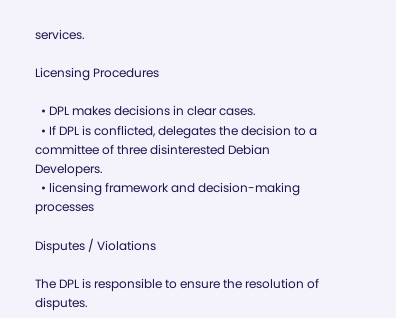services.

Licensing Procedures

  • DPL makes decisions in clear cases.
  • If DPL is conflicted, delegates the decision to a committee of three disinterested Debian Developers.
  • licensing framework and decision-making processes

Disputes / Violations

The DPL is responsible to ensure the resolution of disputes.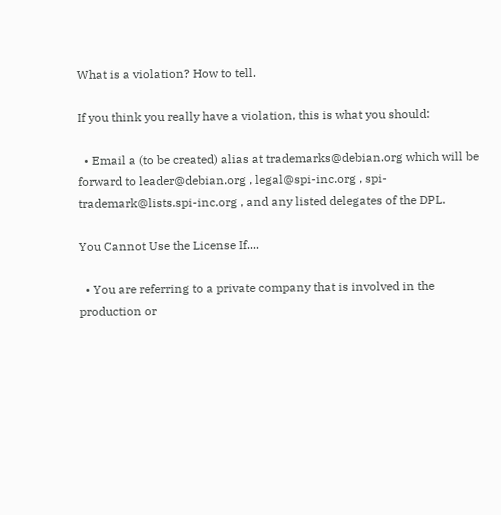What is a violation? How to tell.

If you think you really have a violation, this is what you should:

  • Email a (to be created) alias at trademarks@debian.org which will be forward to leader@debian.org , legal@spi-inc.org , spi-trademark@lists.spi-inc.org , and any listed delegates of the DPL.

You Cannot Use the License If....

  • You are referring to a private company that is involved in the production or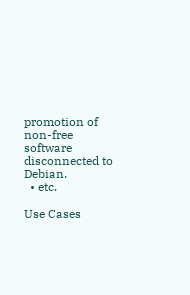promotion of non-free software disconnected to Debian.
  • etc.

Use Cases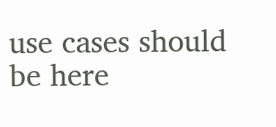use cases should be here